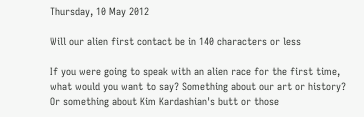Thursday, 10 May 2012

Will our alien first contact be in 140 characters or less

If you were going to speak with an alien race for the first time, what would you want to say? Something about our art or history? Or something about Kim Kardashian's butt or those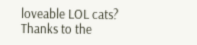loveable LOL cats? Thanks to the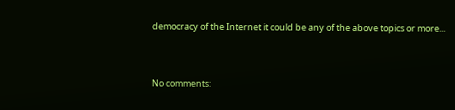democracy of the Internet it could be any of the above topics or more...


No comments: